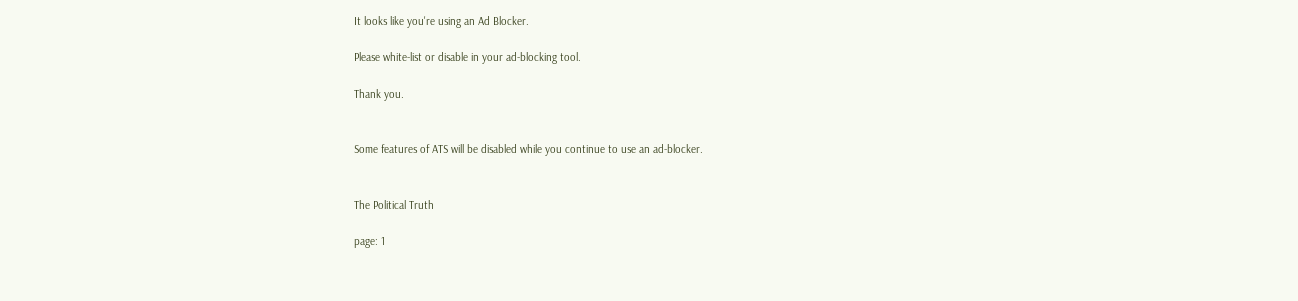It looks like you're using an Ad Blocker.

Please white-list or disable in your ad-blocking tool.

Thank you.


Some features of ATS will be disabled while you continue to use an ad-blocker.


The Political Truth

page: 1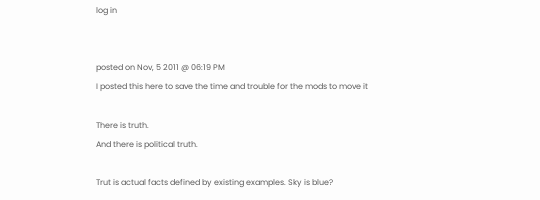log in


posted on Nov, 5 2011 @ 06:19 PM
I posted this here to save the time and trouble for the mods to move it

There is truth.
And there is political truth.

Trut is actual facts defined by existing examples. Sky is blue?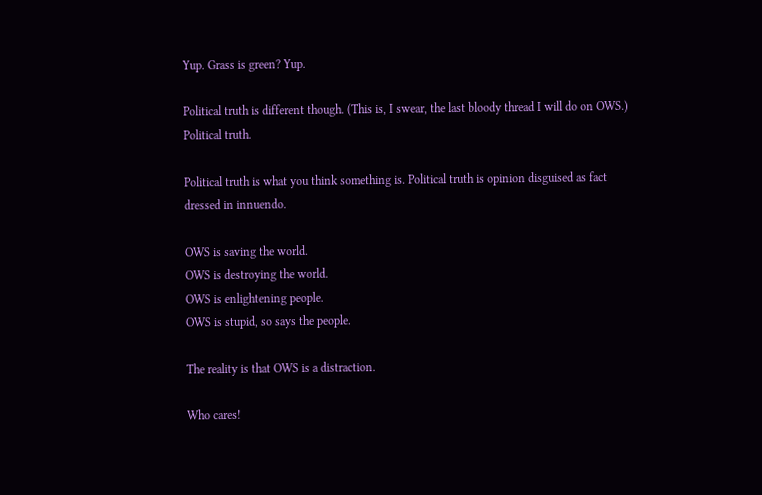Yup. Grass is green? Yup.

Political truth is different though. (This is, I swear, the last bloody thread I will do on OWS.)
Political truth.

Political truth is what you think something is. Political truth is opinion disguised as fact dressed in innuendo.

OWS is saving the world.
OWS is destroying the world.
OWS is enlightening people.
OWS is stupid, so says the people.

The reality is that OWS is a distraction.

Who cares!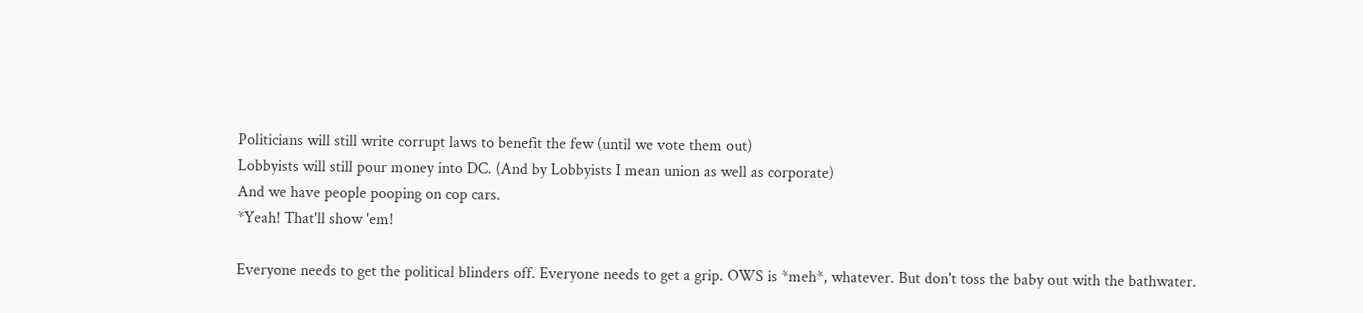Politicians will still write corrupt laws to benefit the few (until we vote them out)
Lobbyists will still pour money into DC. (And by Lobbyists I mean union as well as corporate)
And we have people pooping on cop cars.
*Yeah! That'll show 'em!

Everyone needs to get the political blinders off. Everyone needs to get a grip. OWS is *meh*, whatever. But don't toss the baby out with the bathwater.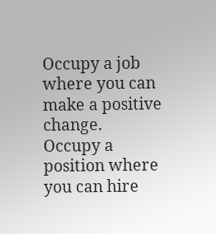Occupy a job where you can make a positive change.
Occupy a position where you can hire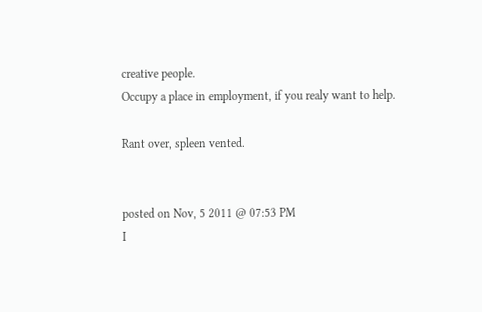creative people.
Occupy a place in employment, if you realy want to help.

Rant over, spleen vented.


posted on Nov, 5 2011 @ 07:53 PM
I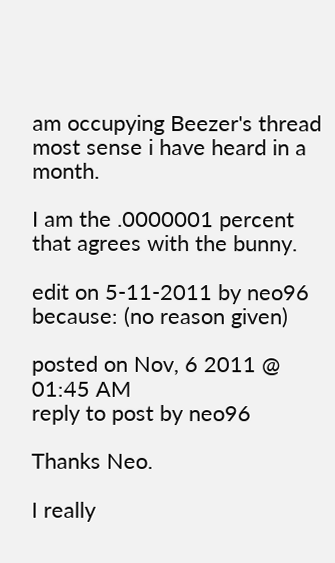am occupying Beezer's thread most sense i have heard in a month.

I am the .0000001 percent that agrees with the bunny.

edit on 5-11-2011 by neo96 because: (no reason given)

posted on Nov, 6 2011 @ 01:45 AM
reply to post by neo96

Thanks Neo.

I really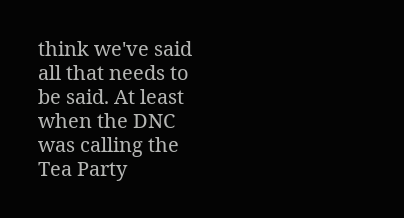think we've said all that needs to be said. At least when the DNC was calling the Tea Party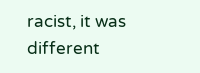racist, it was different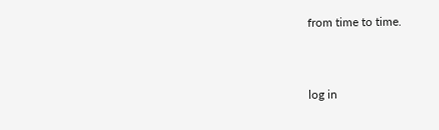from time to time.


log in